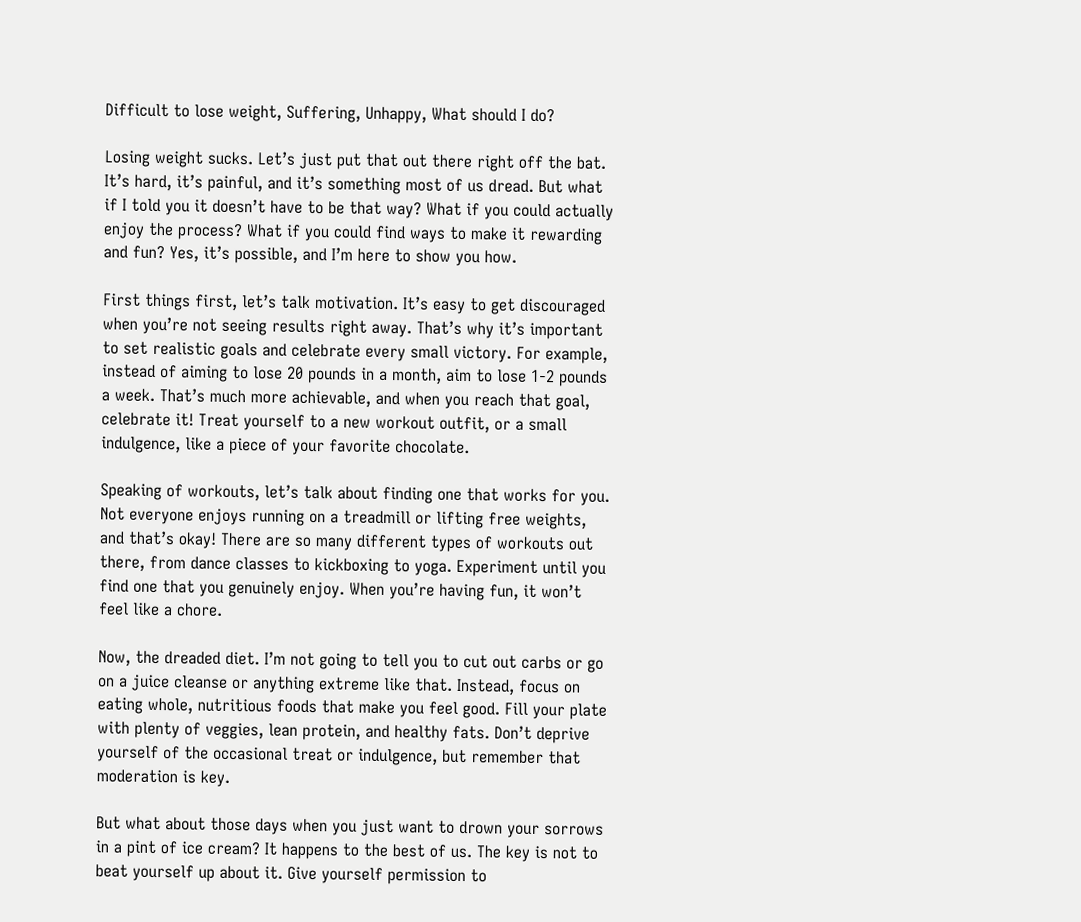Difficult to lose weight, Suffering, Unhappy, What should I do?

Losing weight sucks. Let’s just put that out there right off the bat. It’s hard, it’s painful, and it’s something most of us dread. But what if I told you it doesn’t have to be that way? What if you could actually enjoy the process? What if you could find ways to make it rewarding and fun? Yes, it’s possible, and I’m here to show you how.

First things first, let’s talk motivation. It’s easy to get discouraged when you’re not seeing results right away. That’s why it’s important to set realistic goals and celebrate every small victory. For example, instead of aiming to lose 20 pounds in a month, aim to lose 1-2 pounds a week. That’s much more achievable, and when you reach that goal, celebrate it! Treat yourself to a new workout outfit, or a small indulgence, like a piece of your favorite chocolate.

Speaking of workouts, let’s talk about finding one that works for you. Not everyone enjoys running on a treadmill or lifting free weights, and that’s okay! There are so many different types of workouts out there, from dance classes to kickboxing to yoga. Experiment until you find one that you genuinely enjoy. When you’re having fun, it won’t feel like a chore.

Now, the dreaded diet. I’m not going to tell you to cut out carbs or go on a juice cleanse or anything extreme like that. Instead, focus on eating whole, nutritious foods that make you feel good. Fill your plate with plenty of veggies, lean protein, and healthy fats. Don’t deprive yourself of the occasional treat or indulgence, but remember that moderation is key.

But what about those days when you just want to drown your sorrows in a pint of ice cream? It happens to the best of us. The key is not to beat yourself up about it. Give yourself permission to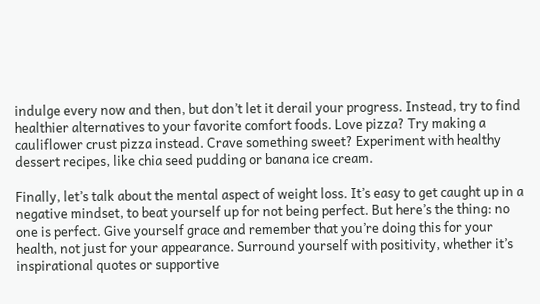indulge every now and then, but don’t let it derail your progress. Instead, try to find healthier alternatives to your favorite comfort foods. Love pizza? Try making a cauliflower crust pizza instead. Crave something sweet? Experiment with healthy dessert recipes, like chia seed pudding or banana ice cream.

Finally, let’s talk about the mental aspect of weight loss. It’s easy to get caught up in a negative mindset, to beat yourself up for not being perfect. But here’s the thing: no one is perfect. Give yourself grace and remember that you’re doing this for your health, not just for your appearance. Surround yourself with positivity, whether it’s inspirational quotes or supportive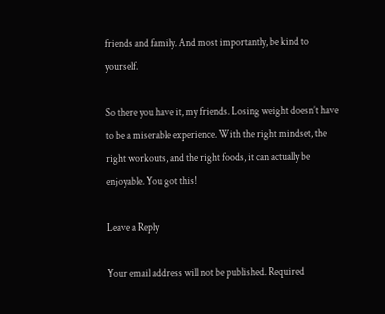friends and family. And most importantly, be kind to yourself.

So there you have it, my friends. Losing weight doesn’t have to be a miserable experience. With the right mindset, the right workouts, and the right foods, it can actually be enjoyable. You got this!

Leave a Reply

Your email address will not be published. Required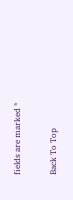fields are marked *

Back To Top